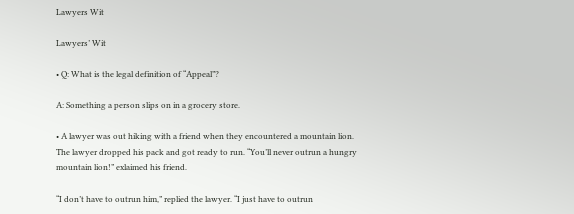Lawyers Wit

Lawyers’ Wit

• Q: What is the legal definition of “Appeal”?

A: Something a person slips on in a grocery store.

• A lawyer was out hiking with a friend when they encountered a mountain lion. The lawyer dropped his pack and got ready to run. “You’ll never outrun a hungry mountain lion!” exlaimed his friend.

“I don’t have to outrun him,” replied the lawyer. “I just have to outrun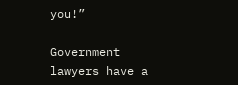you!”

Government lawyers have a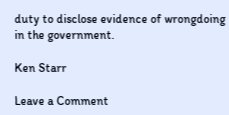duty to disclose evidence of wrongdoing in the government.

Ken Starr

Leave a Comment